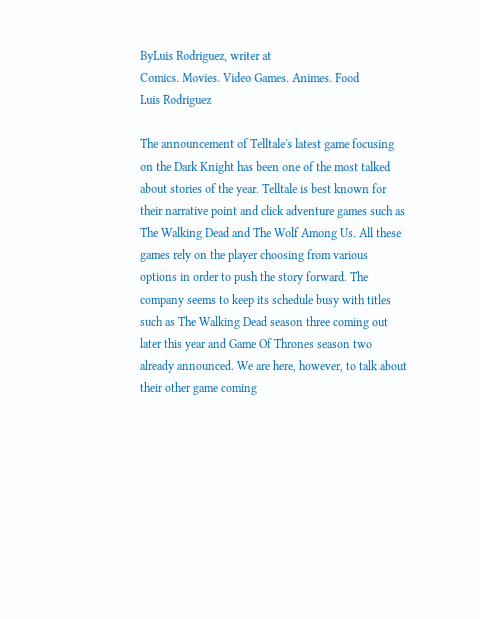ByLuis Rodriguez, writer at
Comics. Movies. Video Games. Animes. Food
Luis Rodriguez

The announcement of Telltale's latest game focusing on the Dark Knight has been one of the most talked about stories of the year. Telltale is best known for their narrative point and click adventure games such as The Walking Dead and The Wolf Among Us. All these games rely on the player choosing from various options in order to push the story forward. The company seems to keep its schedule busy with titles such as The Walking Dead season three coming out later this year and Game Of Thrones season two already announced. We are here, however, to talk about their other game coming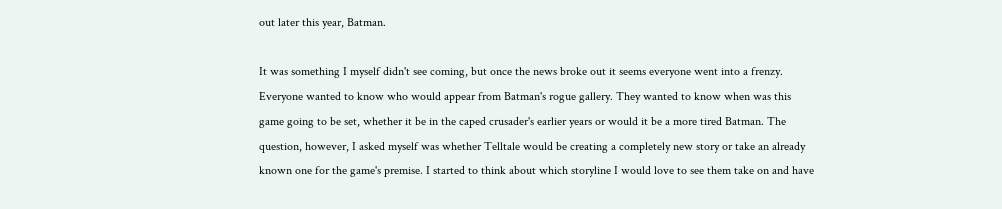out later this year, Batman.

It was something I myself didn't see coming, but once the news broke out it seems everyone went into a frenzy. Everyone wanted to know who would appear from Batman's rogue gallery. They wanted to know when was this game going to be set, whether it be in the caped crusader's earlier years or would it be a more tired Batman. The question, however, I asked myself was whether Telltale would be creating a completely new story or take an already known one for the game's premise. I started to think about which storyline I would love to see them take on and have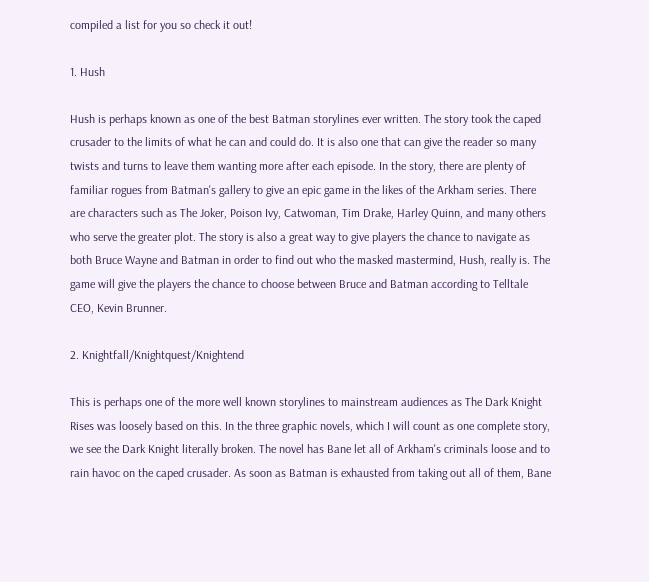compiled a list for you so check it out!

1. Hush

Hush is perhaps known as one of the best Batman storylines ever written. The story took the caped crusader to the limits of what he can and could do. It is also one that can give the reader so many twists and turns to leave them wanting more after each episode. In the story, there are plenty of familiar rogues from Batman's gallery to give an epic game in the likes of the Arkham series. There are characters such as The Joker, Poison Ivy, Catwoman, Tim Drake, Harley Quinn, and many others who serve the greater plot. The story is also a great way to give players the chance to navigate as both Bruce Wayne and Batman in order to find out who the masked mastermind, Hush, really is. The game will give the players the chance to choose between Bruce and Batman according to Telltale CEO, Kevin Brunner.

2. Knightfall/Knightquest/Knightend

This is perhaps one of the more well known storylines to mainstream audiences as The Dark Knight Rises was loosely based on this. In the three graphic novels, which I will count as one complete story, we see the Dark Knight literally broken. The novel has Bane let all of Arkham's criminals loose and to rain havoc on the caped crusader. As soon as Batman is exhausted from taking out all of them, Bane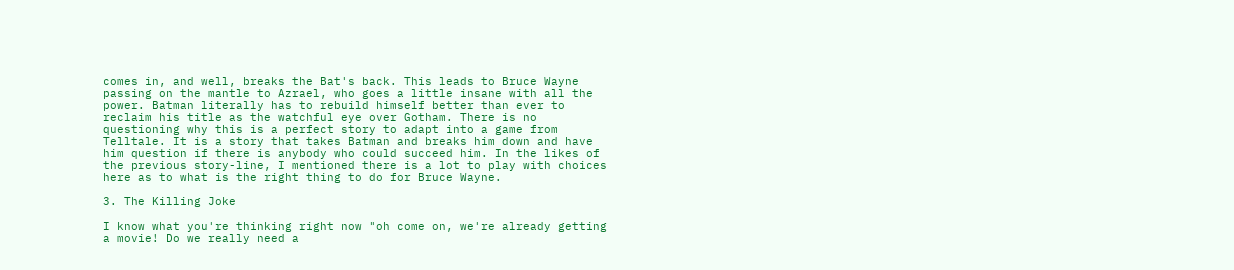comes in, and well, breaks the Bat's back. This leads to Bruce Wayne passing on the mantle to Azrael, who goes a little insane with all the power. Batman literally has to rebuild himself better than ever to reclaim his title as the watchful eye over Gotham. There is no questioning why this is a perfect story to adapt into a game from Telltale. It is a story that takes Batman and breaks him down and have him question if there is anybody who could succeed him. In the likes of the previous story-line, I mentioned there is a lot to play with choices here as to what is the right thing to do for Bruce Wayne.

3. The Killing Joke

I know what you're thinking right now "oh come on, we're already getting a movie! Do we really need a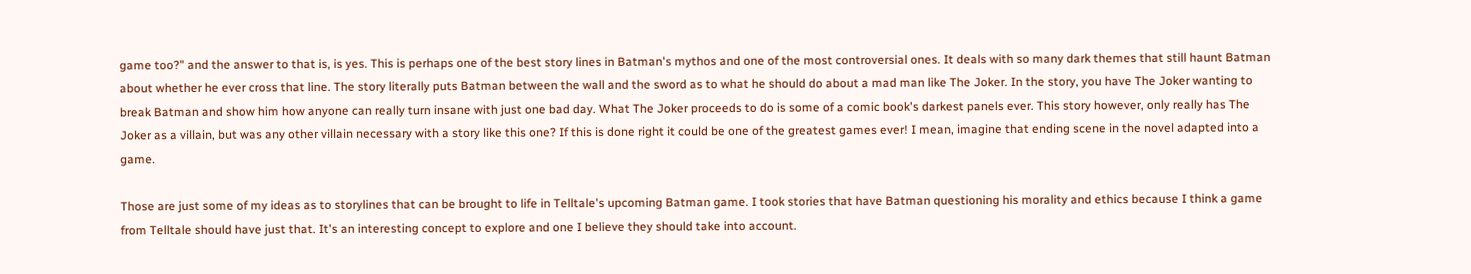game too?" and the answer to that is, is yes. This is perhaps one of the best story lines in Batman's mythos and one of the most controversial ones. It deals with so many dark themes that still haunt Batman about whether he ever cross that line. The story literally puts Batman between the wall and the sword as to what he should do about a mad man like The Joker. In the story, you have The Joker wanting to break Batman and show him how anyone can really turn insane with just one bad day. What The Joker proceeds to do is some of a comic book's darkest panels ever. This story however, only really has The Joker as a villain, but was any other villain necessary with a story like this one? If this is done right it could be one of the greatest games ever! I mean, imagine that ending scene in the novel adapted into a game.

Those are just some of my ideas as to storylines that can be brought to life in Telltale's upcoming Batman game. I took stories that have Batman questioning his morality and ethics because I think a game from Telltale should have just that. It's an interesting concept to explore and one I believe they should take into account.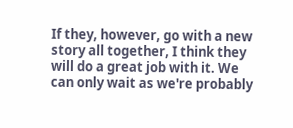If they, however, go with a new story all together, I think they will do a great job with it. We can only wait as we're probably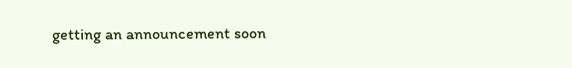getting an announcement soon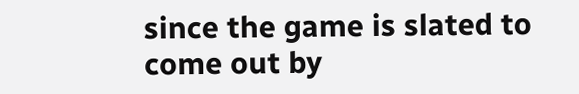since the game is slated to come out by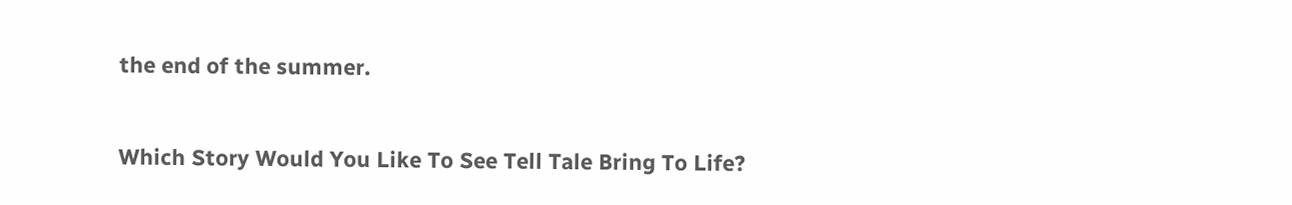the end of the summer.


Which Story Would You Like To See Tell Tale Bring To Life?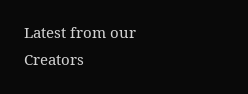Latest from our Creators